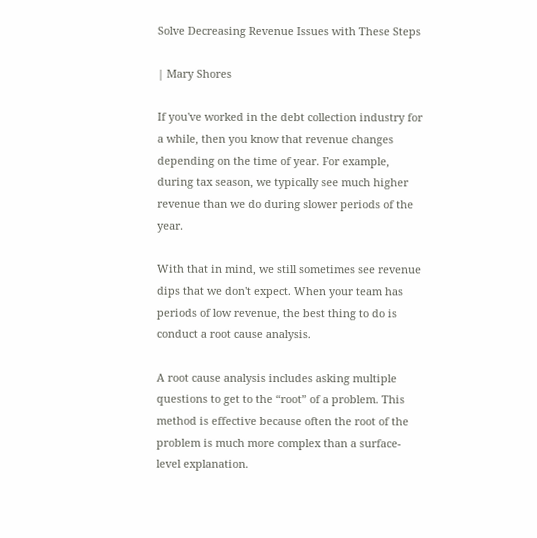Solve Decreasing Revenue Issues with These Steps

| Mary Shores

If you've worked in the debt collection industry for a while, then you know that revenue changes depending on the time of year. For example, during tax season, we typically see much higher revenue than we do during slower periods of the year.

With that in mind, we still sometimes see revenue dips that we don't expect. When your team has periods of low revenue, the best thing to do is conduct a root cause analysis.

A root cause analysis includes asking multiple questions to get to the “root” of a problem. This method is effective because often the root of the problem is much more complex than a surface-level explanation.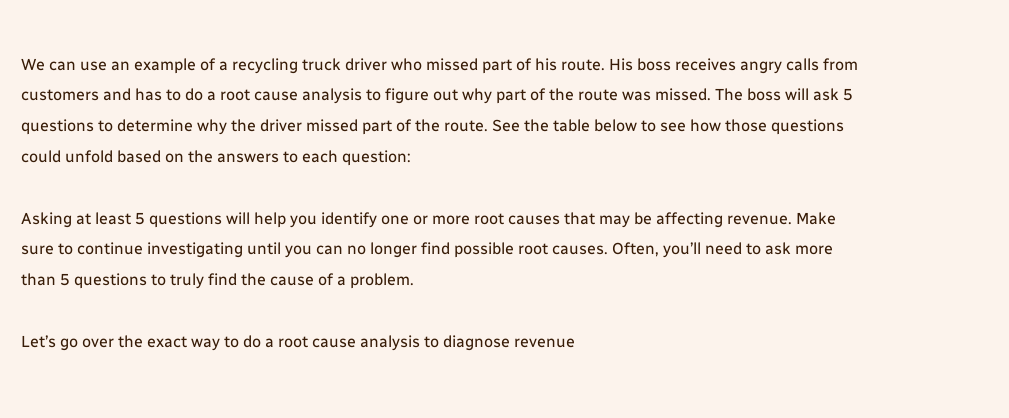We can use an example of a recycling truck driver who missed part of his route. His boss receives angry calls from customers and has to do a root cause analysis to figure out why part of the route was missed. The boss will ask 5 questions to determine why the driver missed part of the route. See the table below to see how those questions could unfold based on the answers to each question:

Asking at least 5 questions will help you identify one or more root causes that may be affecting revenue. Make sure to continue investigating until you can no longer find possible root causes. Often, you’ll need to ask more than 5 questions to truly find the cause of a problem.

Let’s go over the exact way to do a root cause analysis to diagnose revenue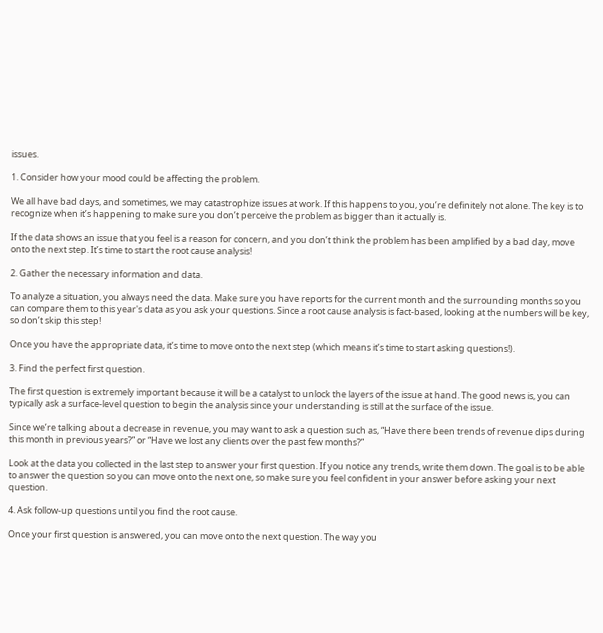issues.

1. Consider how your mood could be affecting the problem.

We all have bad days, and sometimes, we may catastrophize issues at work. If this happens to you, you’re definitely not alone. The key is to recognize when it’s happening to make sure you don’t perceive the problem as bigger than it actually is.

If the data shows an issue that you feel is a reason for concern, and you don’t think the problem has been amplified by a bad day, move onto the next step. It’s time to start the root cause analysis!

2. Gather the necessary information and data.

To analyze a situation, you always need the data. Make sure you have reports for the current month and the surrounding months so you can compare them to this year's data as you ask your questions. Since a root cause analysis is fact-based, looking at the numbers will be key, so don’t skip this step!

Once you have the appropriate data, it’s time to move onto the next step (which means it’s time to start asking questions!).

3. Find the perfect first question.

The first question is extremely important because it will be a catalyst to unlock the layers of the issue at hand. The good news is, you can typically ask a surface-level question to begin the analysis since your understanding is still at the surface of the issue.

Since we’re talking about a decrease in revenue, you may want to ask a question such as, “Have there been trends of revenue dips during this month in previous years?” or “Have we lost any clients over the past few months?”

Look at the data you collected in the last step to answer your first question. If you notice any trends, write them down. The goal is to be able to answer the question so you can move onto the next one, so make sure you feel confident in your answer before asking your next question.

4. Ask follow-up questions until you find the root cause.

Once your first question is answered, you can move onto the next question. The way you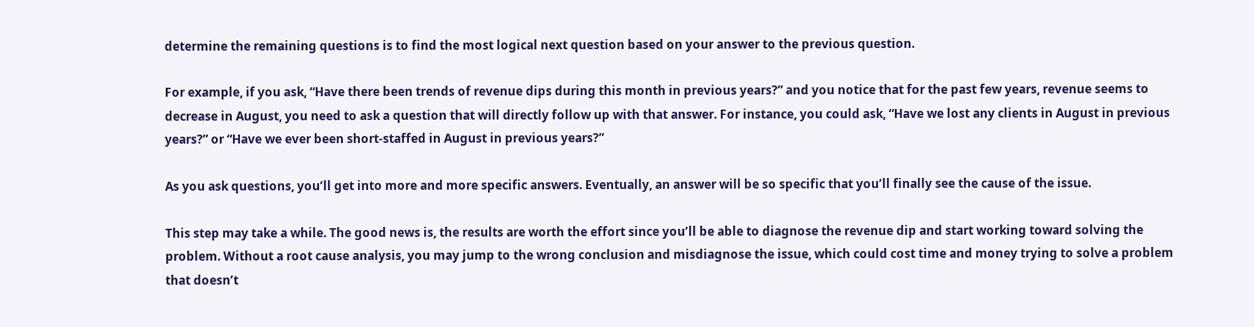determine the remaining questions is to find the most logical next question based on your answer to the previous question.

For example, if you ask, “Have there been trends of revenue dips during this month in previous years?” and you notice that for the past few years, revenue seems to decrease in August, you need to ask a question that will directly follow up with that answer. For instance, you could ask, “Have we lost any clients in August in previous years?” or “Have we ever been short-staffed in August in previous years?”

As you ask questions, you’ll get into more and more specific answers. Eventually, an answer will be so specific that you’ll finally see the cause of the issue.

This step may take a while. The good news is, the results are worth the effort since you’ll be able to diagnose the revenue dip and start working toward solving the problem. Without a root cause analysis, you may jump to the wrong conclusion and misdiagnose the issue, which could cost time and money trying to solve a problem that doesn’t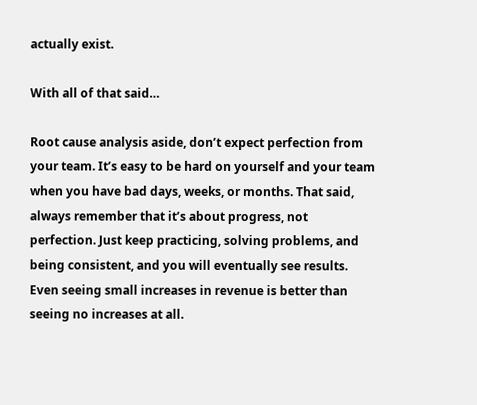actually exist.

With all of that said…

Root cause analysis aside, don’t expect perfection from your team. It’s easy to be hard on yourself and your team when you have bad days, weeks, or months. That said, always remember that it’s about progress, not perfection. Just keep practicing, solving problems, and being consistent, and you will eventually see results. Even seeing small increases in revenue is better than seeing no increases at all.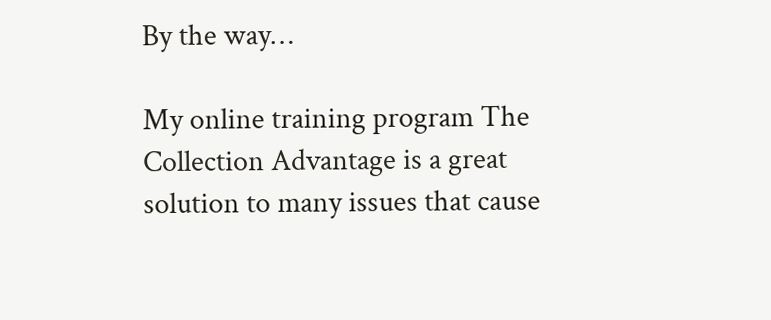By the way…

My online training program The Collection Advantage is a great solution to many issues that cause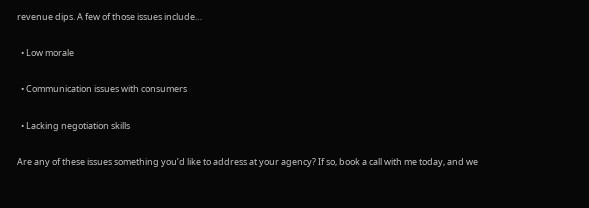revenue dips. A few of those issues include…

  • Low morale

  • Communication issues with consumers

  • Lacking negotiation skills

Are any of these issues something you’d like to address at your agency? If so, book a call with me today, and we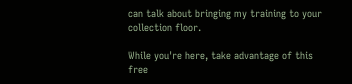can talk about bringing my training to your collection floor.

While you're here, take advantage of this free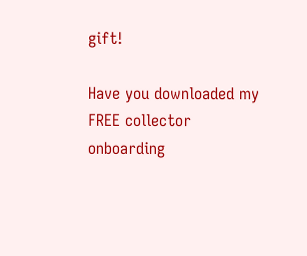gift!

Have you downloaded my FREE collector onboarding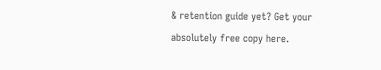& retention guide yet? Get your absolutely free copy here.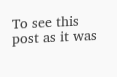To see this post as it was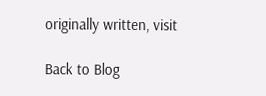originally written, visit

Back to Blog